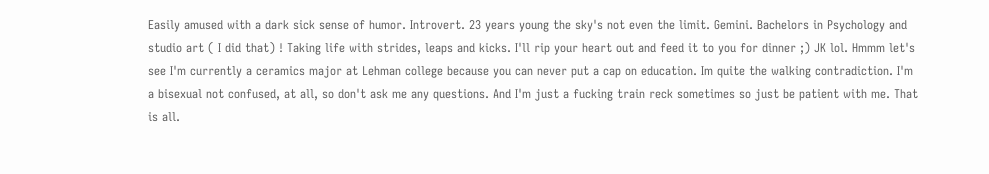Easily amused with a dark sick sense of humor. Introvert. 23 years young the sky's not even the limit. Gemini. Bachelors in Psychology and studio art ( I did that) ! Taking life with strides, leaps and kicks. I'll rip your heart out and feed it to you for dinner ;) JK lol. Hmmm let's see I'm currently a ceramics major at Lehman college because you can never put a cap on education. Im quite the walking contradiction. I'm a bisexual not confused, at all, so don't ask me any questions. And I'm just a fucking train reck sometimes so just be patient with me. That is all.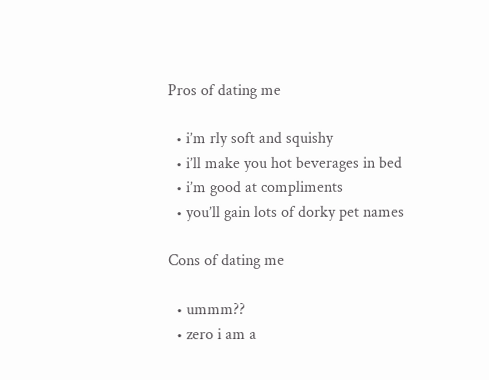Pros of dating me

  • i’m rly soft and squishy
  • i’ll make you hot beverages in bed
  • i’m good at compliments
  • you’ll gain lots of dorky pet names

Cons of dating me

  • ummm??
  • zero i am a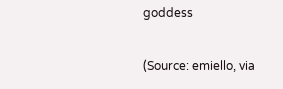goddess

(Source: emiello, via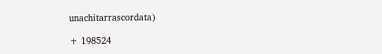unachitarrascordata)

+ 198524